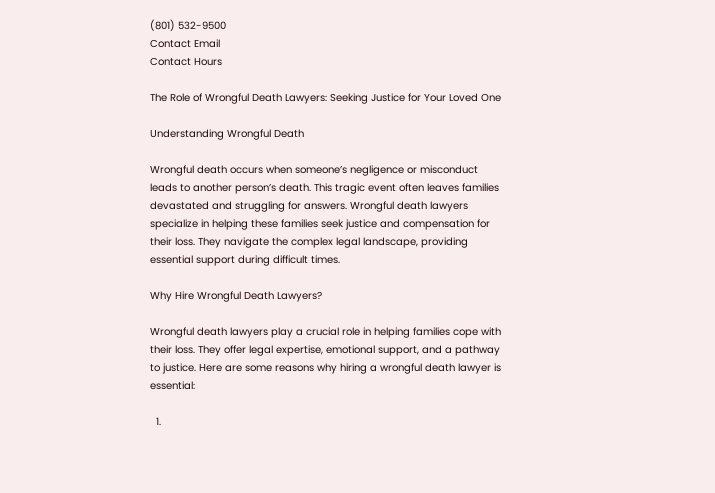(801) 532-9500
Contact Email
Contact Hours

The Role of Wrongful Death Lawyers: Seeking Justice for Your Loved One

Understanding Wrongful Death

Wrongful death occurs when someone’s negligence or misconduct leads to another person’s death. This tragic event often leaves families devastated and struggling for answers. Wrongful death lawyers specialize in helping these families seek justice and compensation for their loss. They navigate the complex legal landscape, providing essential support during difficult times.

Why Hire Wrongful Death Lawyers?

Wrongful death lawyers play a crucial role in helping families cope with their loss. They offer legal expertise, emotional support, and a pathway to justice. Here are some reasons why hiring a wrongful death lawyer is essential:

  1.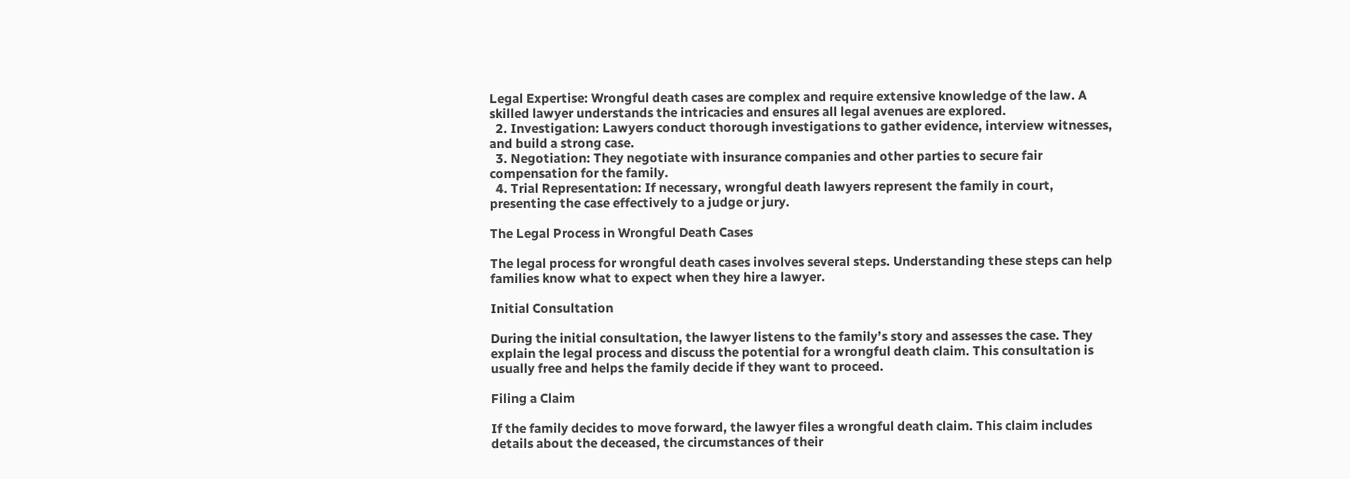Legal Expertise: Wrongful death cases are complex and require extensive knowledge of the law. A skilled lawyer understands the intricacies and ensures all legal avenues are explored.
  2. Investigation: Lawyers conduct thorough investigations to gather evidence, interview witnesses, and build a strong case.
  3. Negotiation: They negotiate with insurance companies and other parties to secure fair compensation for the family.
  4. Trial Representation: If necessary, wrongful death lawyers represent the family in court, presenting the case effectively to a judge or jury.

The Legal Process in Wrongful Death Cases

The legal process for wrongful death cases involves several steps. Understanding these steps can help families know what to expect when they hire a lawyer.

Initial Consultation

During the initial consultation, the lawyer listens to the family’s story and assesses the case. They explain the legal process and discuss the potential for a wrongful death claim. This consultation is usually free and helps the family decide if they want to proceed.

Filing a Claim

If the family decides to move forward, the lawyer files a wrongful death claim. This claim includes details about the deceased, the circumstances of their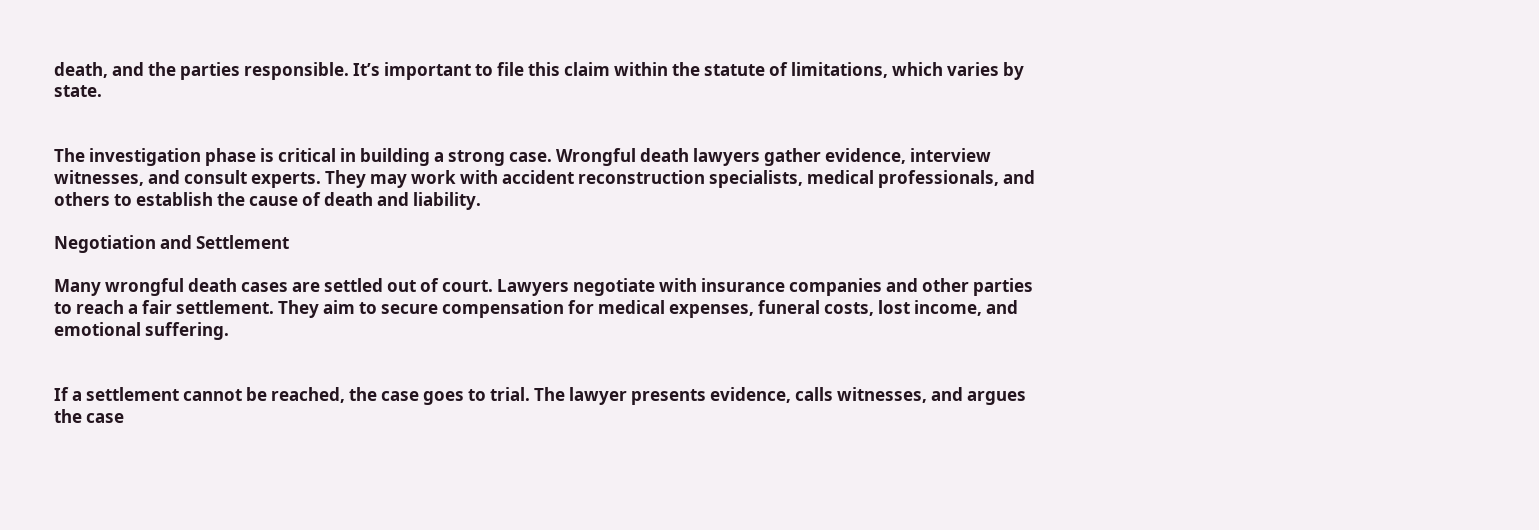death, and the parties responsible. It’s important to file this claim within the statute of limitations, which varies by state.


The investigation phase is critical in building a strong case. Wrongful death lawyers gather evidence, interview witnesses, and consult experts. They may work with accident reconstruction specialists, medical professionals, and others to establish the cause of death and liability.

Negotiation and Settlement

Many wrongful death cases are settled out of court. Lawyers negotiate with insurance companies and other parties to reach a fair settlement. They aim to secure compensation for medical expenses, funeral costs, lost income, and emotional suffering.


If a settlement cannot be reached, the case goes to trial. The lawyer presents evidence, calls witnesses, and argues the case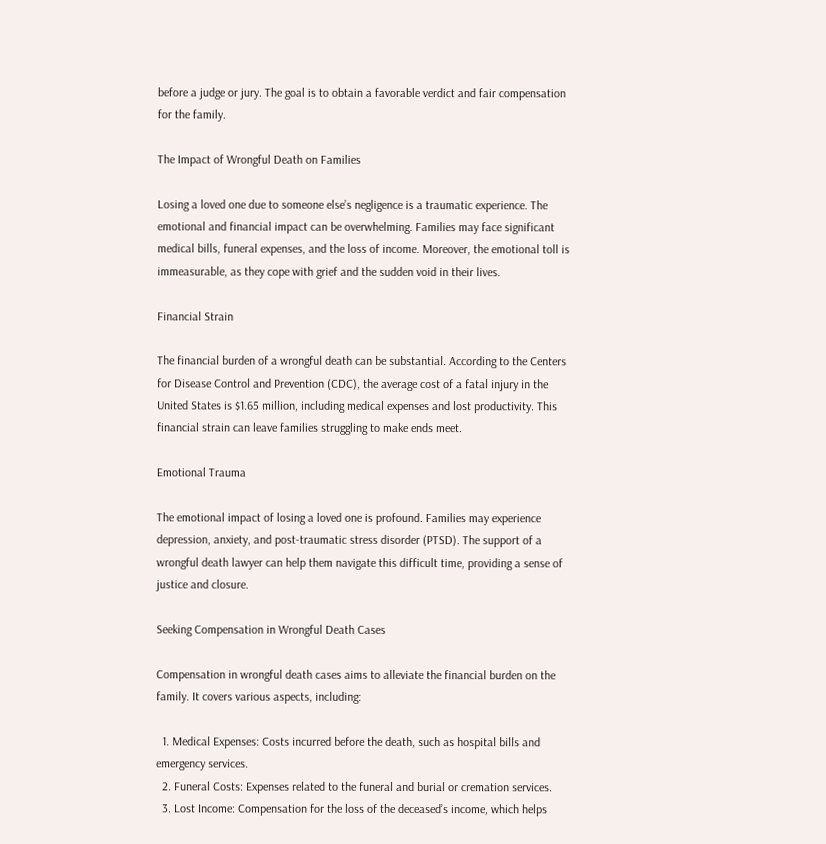before a judge or jury. The goal is to obtain a favorable verdict and fair compensation for the family.

The Impact of Wrongful Death on Families

Losing a loved one due to someone else’s negligence is a traumatic experience. The emotional and financial impact can be overwhelming. Families may face significant medical bills, funeral expenses, and the loss of income. Moreover, the emotional toll is immeasurable, as they cope with grief and the sudden void in their lives.

Financial Strain

The financial burden of a wrongful death can be substantial. According to the Centers for Disease Control and Prevention (CDC), the average cost of a fatal injury in the United States is $1.65 million, including medical expenses and lost productivity. This financial strain can leave families struggling to make ends meet.

Emotional Trauma

The emotional impact of losing a loved one is profound. Families may experience depression, anxiety, and post-traumatic stress disorder (PTSD). The support of a wrongful death lawyer can help them navigate this difficult time, providing a sense of justice and closure.

Seeking Compensation in Wrongful Death Cases

Compensation in wrongful death cases aims to alleviate the financial burden on the family. It covers various aspects, including:

  1. Medical Expenses: Costs incurred before the death, such as hospital bills and emergency services.
  2. Funeral Costs: Expenses related to the funeral and burial or cremation services.
  3. Lost Income: Compensation for the loss of the deceased’s income, which helps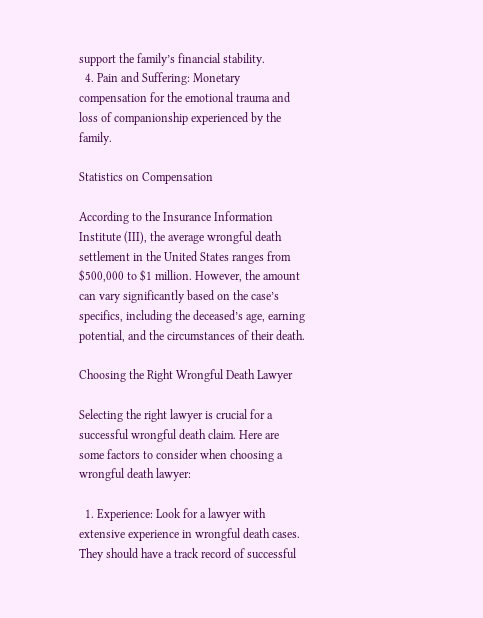support the family’s financial stability.
  4. Pain and Suffering: Monetary compensation for the emotional trauma and loss of companionship experienced by the family.

Statistics on Compensation

According to the Insurance Information Institute (III), the average wrongful death settlement in the United States ranges from $500,000 to $1 million. However, the amount can vary significantly based on the case’s specifics, including the deceased’s age, earning potential, and the circumstances of their death.

Choosing the Right Wrongful Death Lawyer

Selecting the right lawyer is crucial for a successful wrongful death claim. Here are some factors to consider when choosing a wrongful death lawyer:

  1. Experience: Look for a lawyer with extensive experience in wrongful death cases. They should have a track record of successful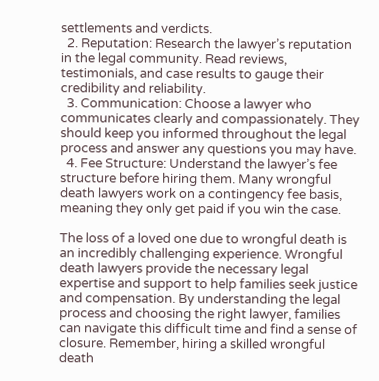settlements and verdicts.
  2. Reputation: Research the lawyer’s reputation in the legal community. Read reviews, testimonials, and case results to gauge their credibility and reliability.
  3. Communication: Choose a lawyer who communicates clearly and compassionately. They should keep you informed throughout the legal process and answer any questions you may have.
  4. Fee Structure: Understand the lawyer’s fee structure before hiring them. Many wrongful death lawyers work on a contingency fee basis, meaning they only get paid if you win the case.

The loss of a loved one due to wrongful death is an incredibly challenging experience. Wrongful death lawyers provide the necessary legal expertise and support to help families seek justice and compensation. By understanding the legal process and choosing the right lawyer, families can navigate this difficult time and find a sense of closure. Remember, hiring a skilled wrongful death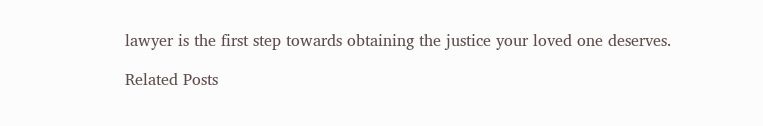lawyer is the first step towards obtaining the justice your loved one deserves.

Related Posts